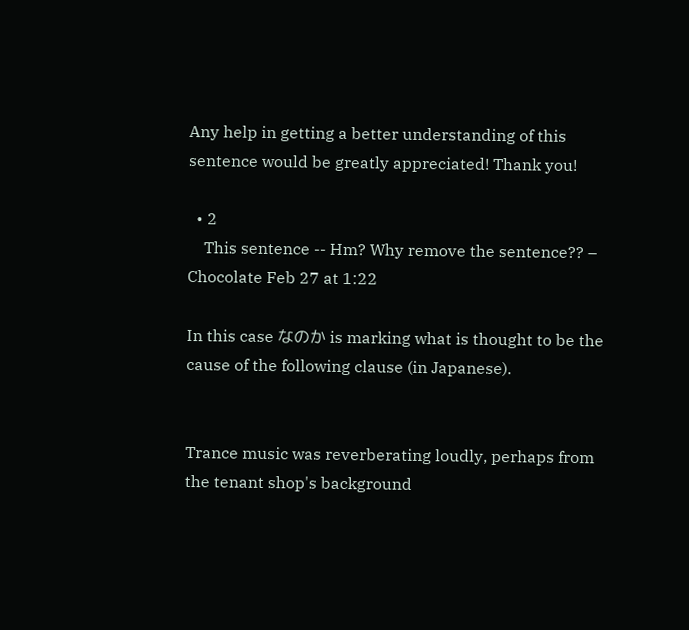Any help in getting a better understanding of this sentence would be greatly appreciated! Thank you!

  • 2
    This sentence -- Hm? Why remove the sentence?? – Chocolate Feb 27 at 1:22

In this case なのか is marking what is thought to be the cause of the following clause (in Japanese).


Trance music was reverberating loudly, perhaps from the tenant shop's background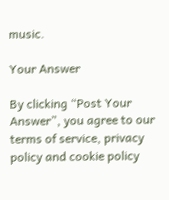music.

Your Answer

By clicking “Post Your Answer”, you agree to our terms of service, privacy policy and cookie policy